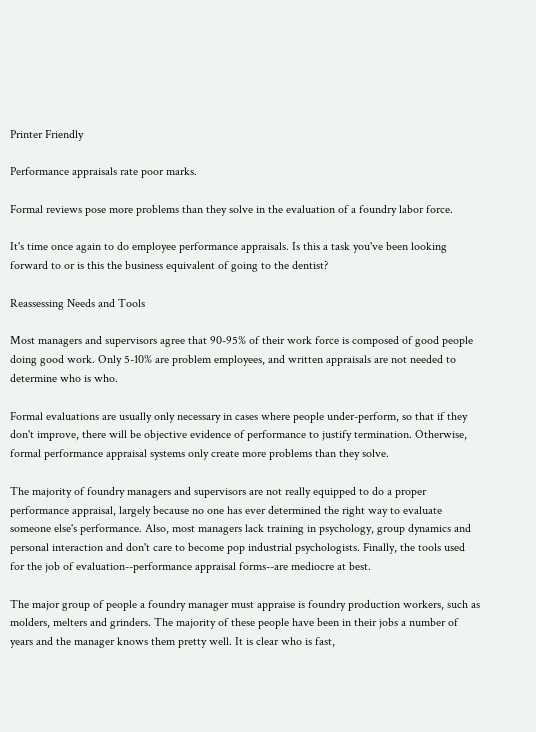Printer Friendly

Performance appraisals rate poor marks.

Formal reviews pose more problems than they solve in the evaluation of a foundry labor force.

It's time once again to do employee performance appraisals. Is this a task you've been looking forward to or is this the business equivalent of going to the dentist?

Reassessing Needs and Tools

Most managers and supervisors agree that 90-95% of their work force is composed of good people doing good work. Only 5-10% are problem employees, and written appraisals are not needed to determine who is who.

Formal evaluations are usually only necessary in cases where people under-perform, so that if they don't improve, there will be objective evidence of performance to justify termination. Otherwise, formal performance appraisal systems only create more problems than they solve.

The majority of foundry managers and supervisors are not really equipped to do a proper performance appraisal, largely because no one has ever determined the right way to evaluate someone else's performance. Also, most managers lack training in psychology, group dynamics and personal interaction and don't care to become pop industrial psychologists. Finally, the tools used for the job of evaluation--performance appraisal forms--are mediocre at best.

The major group of people a foundry manager must appraise is foundry production workers, such as molders, melters and grinders. The majority of these people have been in their jobs a number of years and the manager knows them pretty well. It is clear who is fast,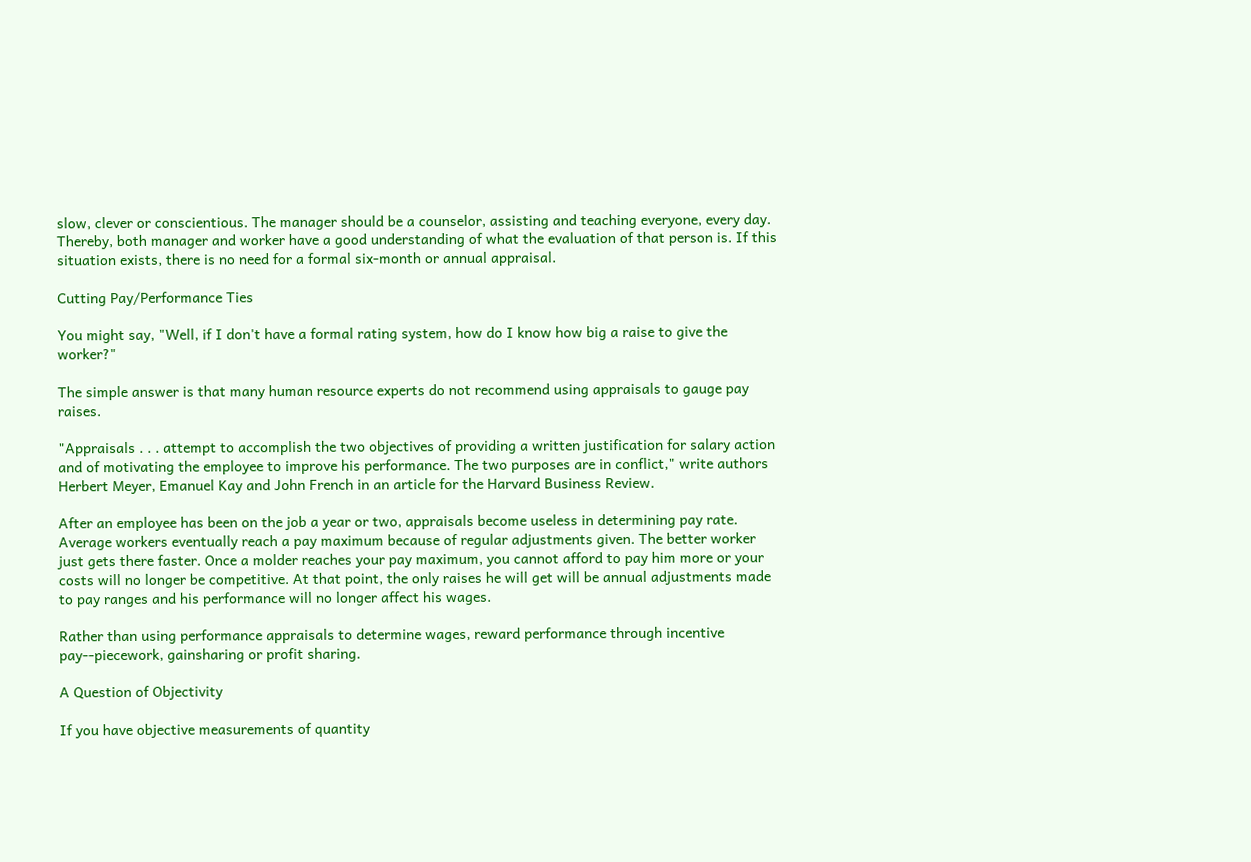slow, clever or conscientious. The manager should be a counselor, assisting and teaching everyone, every day. Thereby, both manager and worker have a good understanding of what the evaluation of that person is. If this situation exists, there is no need for a formal six-month or annual appraisal.

Cutting Pay/Performance Ties

You might say, "Well, if I don't have a formal rating system, how do I know how big a raise to give the worker?"

The simple answer is that many human resource experts do not recommend using appraisals to gauge pay raises.

"Appraisals . . . attempt to accomplish the two objectives of providing a written justification for salary action and of motivating the employee to improve his performance. The two purposes are in conflict," write authors Herbert Meyer, Emanuel Kay and John French in an article for the Harvard Business Review.

After an employee has been on the job a year or two, appraisals become useless in determining pay rate. Average workers eventually reach a pay maximum because of regular adjustments given. The better worker just gets there faster. Once a molder reaches your pay maximum, you cannot afford to pay him more or your costs will no longer be competitive. At that point, the only raises he will get will be annual adjustments made to pay ranges and his performance will no longer affect his wages.

Rather than using performance appraisals to determine wages, reward performance through incentive pay--piecework, gainsharing or profit sharing.

A Question of Objectivity

If you have objective measurements of quantity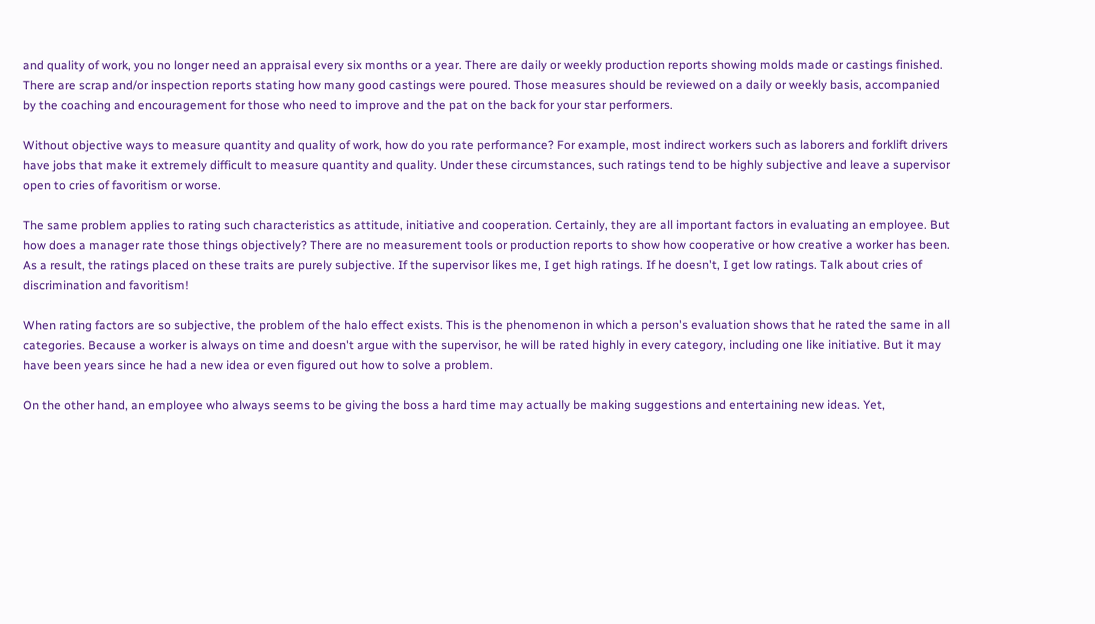and quality of work, you no longer need an appraisal every six months or a year. There are daily or weekly production reports showing molds made or castings finished. There are scrap and/or inspection reports stating how many good castings were poured. Those measures should be reviewed on a daily or weekly basis, accompanied by the coaching and encouragement for those who need to improve and the pat on the back for your star performers.

Without objective ways to measure quantity and quality of work, how do you rate performance? For example, most indirect workers such as laborers and forklift drivers have jobs that make it extremely difficult to measure quantity and quality. Under these circumstances, such ratings tend to be highly subjective and leave a supervisor open to cries of favoritism or worse.

The same problem applies to rating such characteristics as attitude, initiative and cooperation. Certainly, they are all important factors in evaluating an employee. But how does a manager rate those things objectively? There are no measurement tools or production reports to show how cooperative or how creative a worker has been. As a result, the ratings placed on these traits are purely subjective. If the supervisor likes me, I get high ratings. If he doesn't, I get low ratings. Talk about cries of discrimination and favoritism!

When rating factors are so subjective, the problem of the halo effect exists. This is the phenomenon in which a person's evaluation shows that he rated the same in all categories. Because a worker is always on time and doesn't argue with the supervisor, he will be rated highly in every category, including one like initiative. But it may have been years since he had a new idea or even figured out how to solve a problem.

On the other hand, an employee who always seems to be giving the boss a hard time may actually be making suggestions and entertaining new ideas. Yet,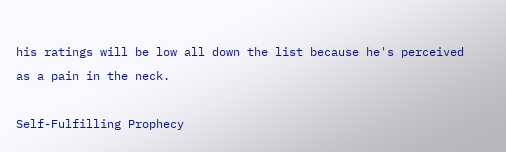his ratings will be low all down the list because he's perceived as a pain in the neck.

Self-Fulfilling Prophecy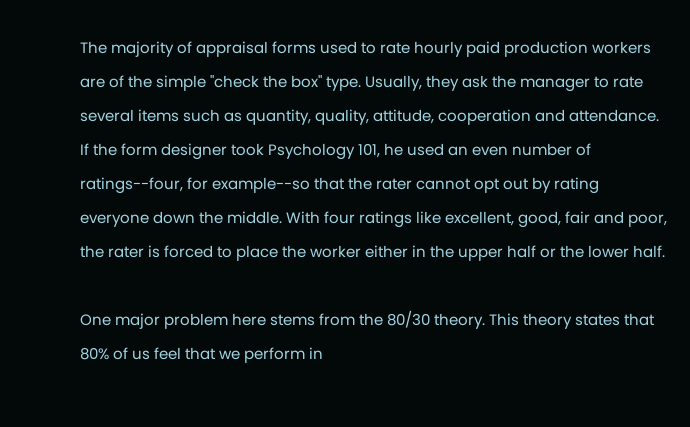The majority of appraisal forms used to rate hourly paid production workers are of the simple "check the box" type. Usually, they ask the manager to rate several items such as quantity, quality, attitude, cooperation and attendance. If the form designer took Psychology 101, he used an even number of ratings--four, for example--so that the rater cannot opt out by rating everyone down the middle. With four ratings like excellent, good, fair and poor, the rater is forced to place the worker either in the upper half or the lower half.

One major problem here stems from the 80/30 theory. This theory states that 80% of us feel that we perform in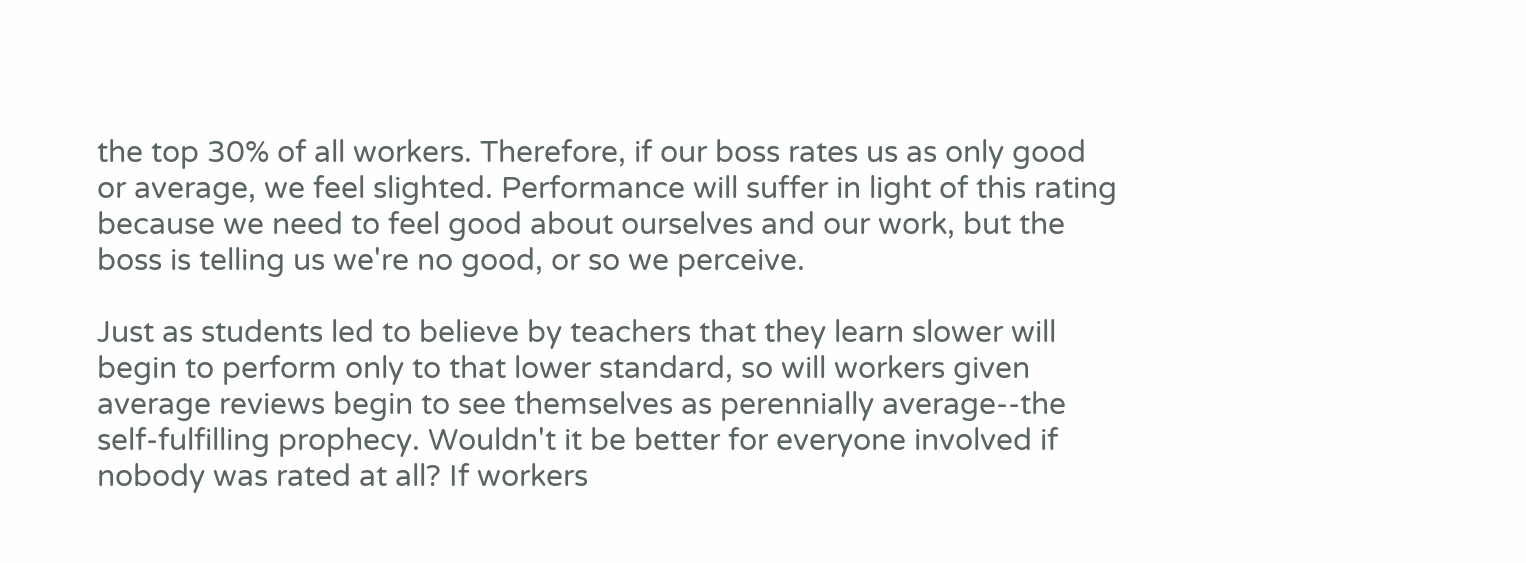the top 30% of all workers. Therefore, if our boss rates us as only good or average, we feel slighted. Performance will suffer in light of this rating because we need to feel good about ourselves and our work, but the boss is telling us we're no good, or so we perceive.

Just as students led to believe by teachers that they learn slower will begin to perform only to that lower standard, so will workers given average reviews begin to see themselves as perennially average--the self-fulfilling prophecy. Wouldn't it be better for everyone involved if nobody was rated at all? If workers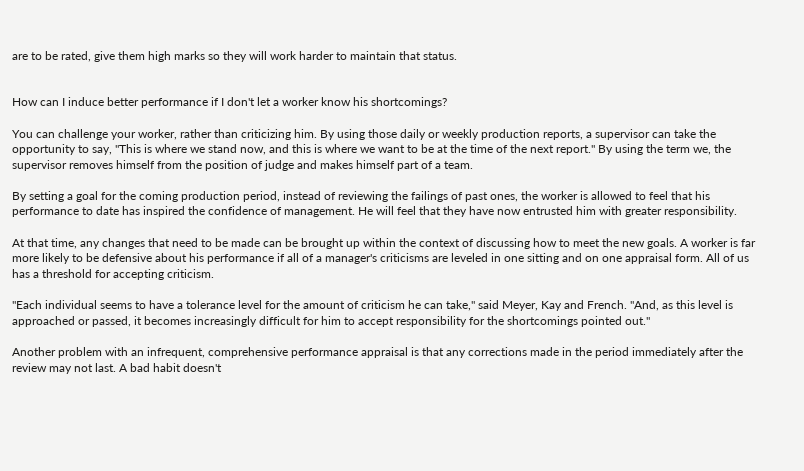are to be rated, give them high marks so they will work harder to maintain that status.


How can I induce better performance if I don't let a worker know his shortcomings?

You can challenge your worker, rather than criticizing him. By using those daily or weekly production reports, a supervisor can take the opportunity to say, "This is where we stand now, and this is where we want to be at the time of the next report." By using the term we, the supervisor removes himself from the position of judge and makes himself part of a team.

By setting a goal for the coming production period, instead of reviewing the failings of past ones, the worker is allowed to feel that his performance to date has inspired the confidence of management. He will feel that they have now entrusted him with greater responsibility.

At that time, any changes that need to be made can be brought up within the context of discussing how to meet the new goals. A worker is far more likely to be defensive about his performance if all of a manager's criticisms are leveled in one sitting and on one appraisal form. All of us has a threshold for accepting criticism.

"Each individual seems to have a tolerance level for the amount of criticism he can take," said Meyer, Kay and French. "And, as this level is approached or passed, it becomes increasingly difficult for him to accept responsibility for the shortcomings pointed out."

Another problem with an infrequent, comprehensive performance appraisal is that any corrections made in the period immediately after the review may not last. A bad habit doesn't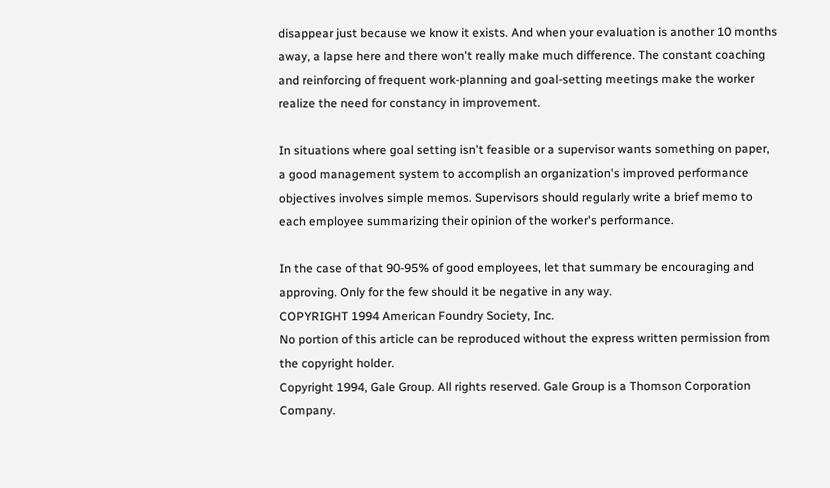disappear just because we know it exists. And when your evaluation is another 10 months away, a lapse here and there won't really make much difference. The constant coaching and reinforcing of frequent work-planning and goal-setting meetings make the worker realize the need for constancy in improvement.

In situations where goal setting isn't feasible or a supervisor wants something on paper, a good management system to accomplish an organization's improved performance objectives involves simple memos. Supervisors should regularly write a brief memo to each employee summarizing their opinion of the worker's performance.

In the case of that 90-95% of good employees, let that summary be encouraging and approving. Only for the few should it be negative in any way.
COPYRIGHT 1994 American Foundry Society, Inc.
No portion of this article can be reproduced without the express written permission from the copyright holder.
Copyright 1994, Gale Group. All rights reserved. Gale Group is a Thomson Corporation Company.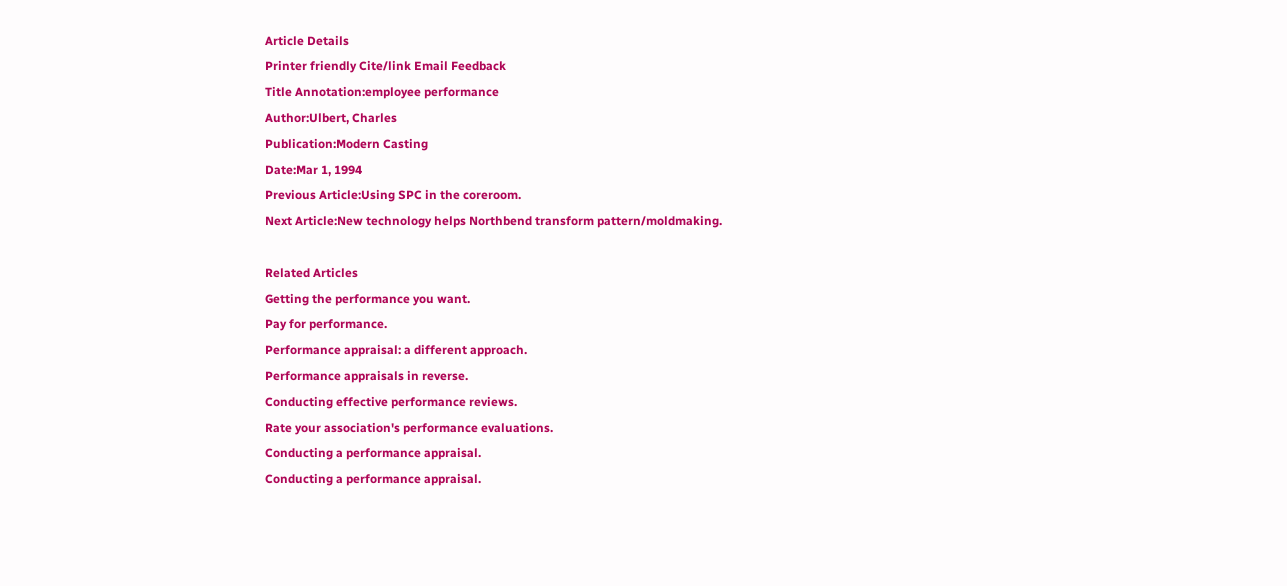Article Details
Printer friendly Cite/link Email Feedback
Title Annotation:employee performance
Author:Ulbert, Charles
Publication:Modern Casting
Date:Mar 1, 1994
Previous Article:Using SPC in the coreroom.
Next Article:New technology helps Northbend transform pattern/moldmaking.

Related Articles
Getting the performance you want.
Pay for performance.
Performance appraisal: a different approach.
Performance appraisals in reverse.
Conducting effective performance reviews.
Rate your association's performance evaluations.
Conducting a performance appraisal.
Conducting a performance appraisal.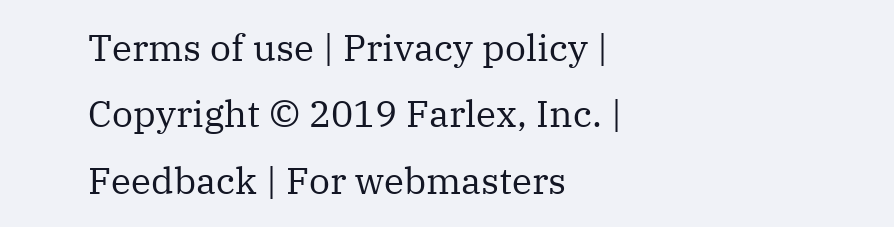Terms of use | Privacy policy | Copyright © 2019 Farlex, Inc. | Feedback | For webmasters